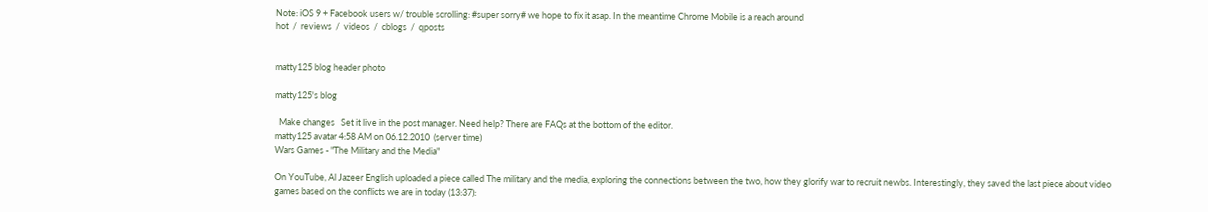Note: iOS 9 + Facebook users w/ trouble scrolling: #super sorry# we hope to fix it asap. In the meantime Chrome Mobile is a reach around
hot  /  reviews  /  videos  /  cblogs  /  qposts


matty125 blog header photo

matty125's blog

  Make changes   Set it live in the post manager. Need help? There are FAQs at the bottom of the editor.
matty125 avatar 4:58 AM on 06.12.2010  (server time)
Wars Games - "The Military and the Media"

On YouTube, Al Jazeer English uploaded a piece called The military and the media, exploring the connections between the two, how they glorify war to recruit newbs. Interestingly, they saved the last piece about video games based on the conflicts we are in today (13:37):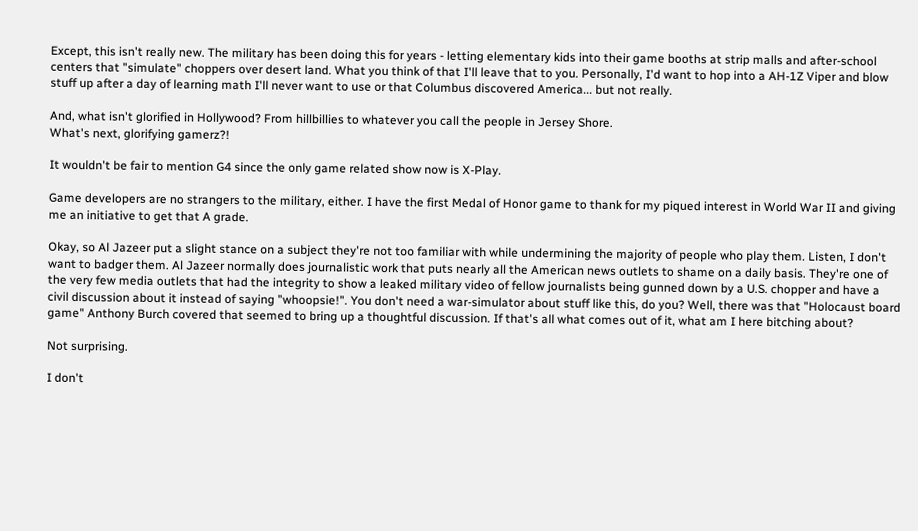Except, this isn't really new. The military has been doing this for years - letting elementary kids into their game booths at strip malls and after-school centers that "simulate" choppers over desert land. What you think of that I'll leave that to you. Personally, I'd want to hop into a AH-1Z Viper and blow stuff up after a day of learning math I'll never want to use or that Columbus discovered America... but not really.

And, what isn't glorified in Hollywood? From hillbillies to whatever you call the people in Jersey Shore.
What's next, glorifying gamerz?!

It wouldn't be fair to mention G4 since the only game related show now is X-Play.

Game developers are no strangers to the military, either. I have the first Medal of Honor game to thank for my piqued interest in World War II and giving me an initiative to get that A grade.

Okay, so Al Jazeer put a slight stance on a subject they're not too familiar with while undermining the majority of people who play them. Listen, I don't want to badger them. Al Jazeer normally does journalistic work that puts nearly all the American news outlets to shame on a daily basis. They're one of the very few media outlets that had the integrity to show a leaked military video of fellow journalists being gunned down by a U.S. chopper and have a civil discussion about it instead of saying "whoopsie!". You don't need a war-simulator about stuff like this, do you? Well, there was that "Holocaust board game" Anthony Burch covered that seemed to bring up a thoughtful discussion. If that's all what comes out of it, what am I here bitching about?

Not surprising.

I don't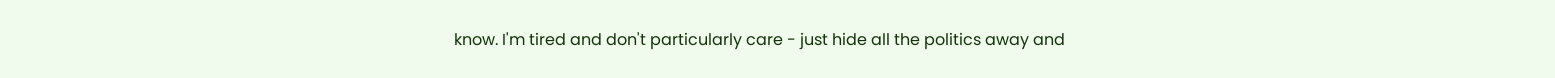know. I'm tired and don't particularly care - just hide all the politics away and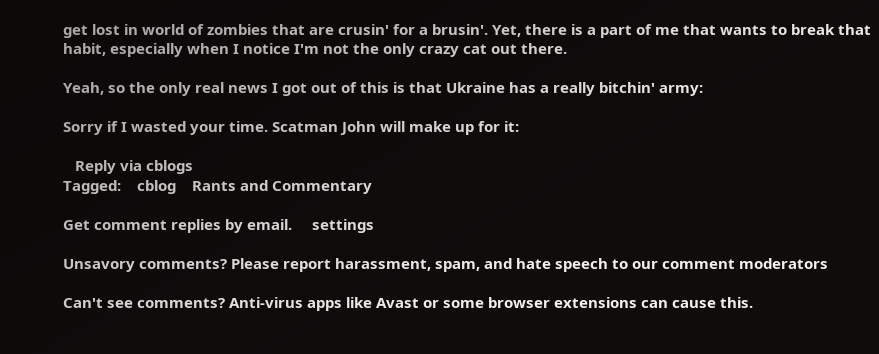get lost in world of zombies that are crusin' for a brusin'. Yet, there is a part of me that wants to break that habit, especially when I notice I'm not the only crazy cat out there.

Yeah, so the only real news I got out of this is that Ukraine has a really bitchin' army:

Sorry if I wasted your time. Scatman John will make up for it:

   Reply via cblogs
Tagged:    cblog    Rants and Commentary

Get comment replies by email.     settings

Unsavory comments? Please report harassment, spam, and hate speech to our comment moderators

Can't see comments? Anti-virus apps like Avast or some browser extensions can cause this.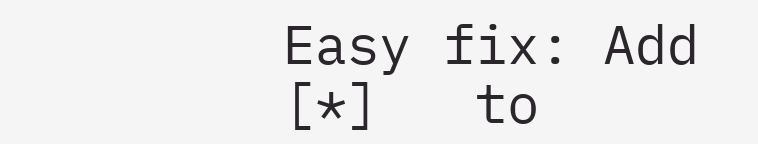Easy fix: Add   [*]   to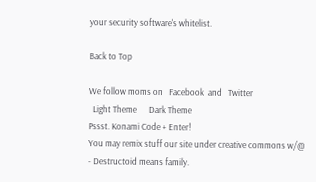your security software's whitelist.

Back to Top

We follow moms on   Facebook  and   Twitter
  Light Theme      Dark Theme
Pssst. Konami Code + Enter!
You may remix stuff our site under creative commons w/@
- Destructoid means family.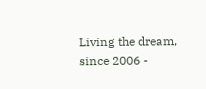Living the dream, since 2006 -